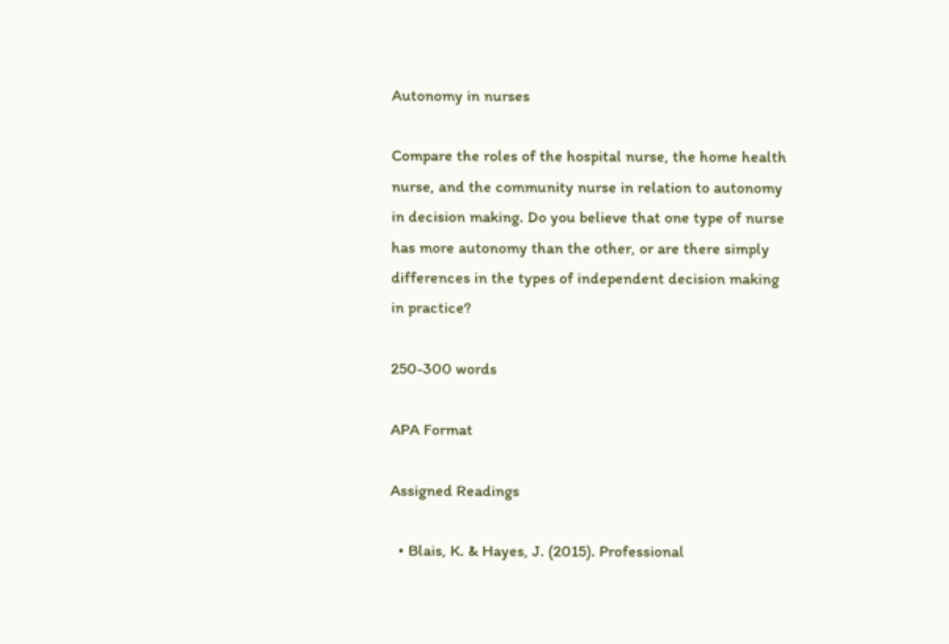Autonomy in nurses

Compare the roles of the hospital nurse, the home health nurse, and the community nurse in relation to autonomy in decision making. Do you believe that one type of nurse has more autonomy than the other, or are there simply differences in the types of independent decision making in practice?

250-300 words

APA Format

Assigned Readings

  • Blais, K. & Hayes, J. (2015). Professional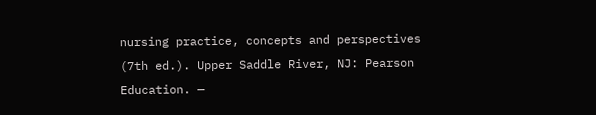nursing practice, concepts and perspectives (7th ed.). Upper Saddle River, NJ: Pearson Education. —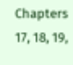Chapters 17, 18, 19,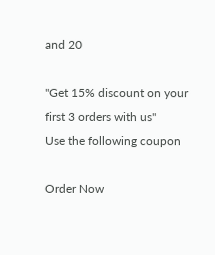and 20

"Get 15% discount on your first 3 orders with us"
Use the following coupon

Order Now